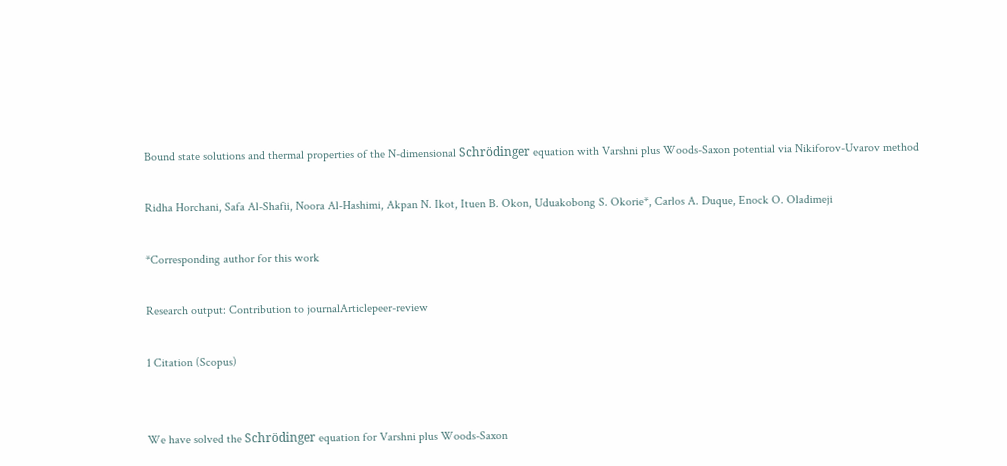Bound state solutions and thermal properties of the N-dimensional Schrödinger equation with Varshni plus Woods-Saxon potential via Nikiforov-Uvarov method

Ridha Horchani, Safa Al-Shafii, Noora Al-Hashimi, Akpan N. Ikot, Ituen B. Okon, Uduakobong S. Okorie*, Carlos A. Duque, Enock O. Oladimeji

*Corresponding author for this work

Research output: Contribution to journalArticlepeer-review

1 Citation (Scopus)


We have solved the Schrödinger equation for Varshni plus Woods-Saxon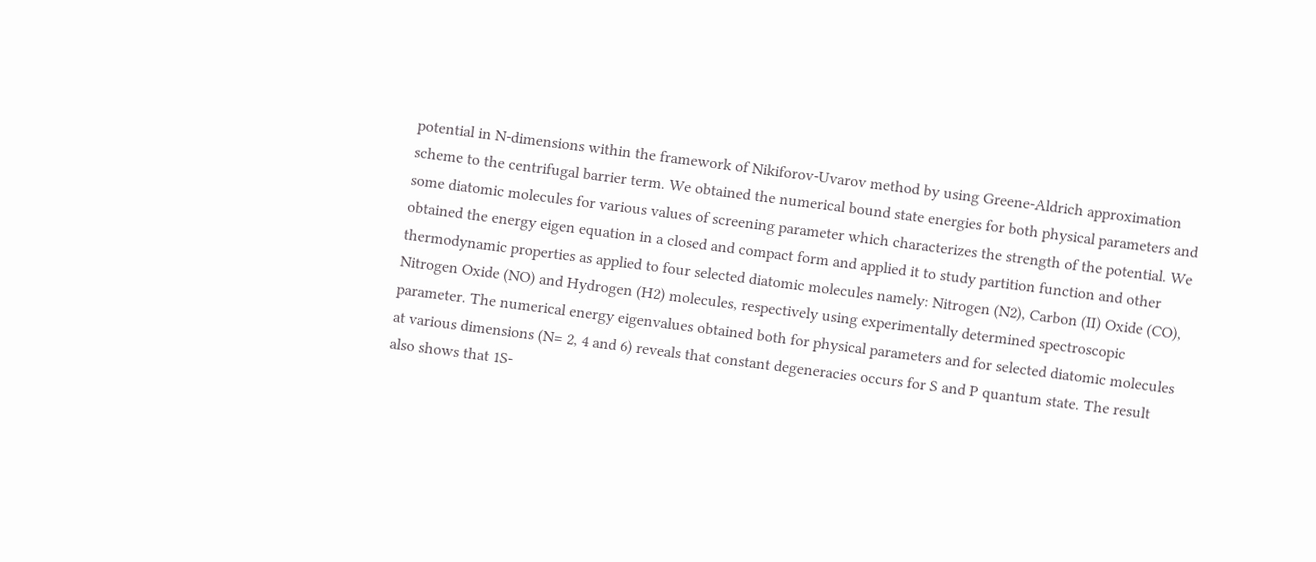potential in N-dimensions within the framework of Nikiforov-Uvarov method by using Greene-Aldrich approximation scheme to the centrifugal barrier term. We obtained the numerical bound state energies for both physical parameters and some diatomic molecules for various values of screening parameter which characterizes the strength of the potential. We obtained the energy eigen equation in a closed and compact form and applied it to study partition function and other thermodynamic properties as applied to four selected diatomic molecules namely: Nitrogen (N2), Carbon (II) Oxide (CO), Nitrogen Oxide (NO) and Hydrogen (H2) molecules, respectively using experimentally determined spectroscopic parameter. The numerical energy eigenvalues obtained both for physical parameters and for selected diatomic molecules at various dimensions (N= 2, 4 and 6) reveals that constant degeneracies occurs for S and P quantum state. The result also shows that 1S-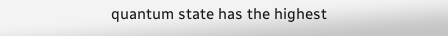quantum state has the highest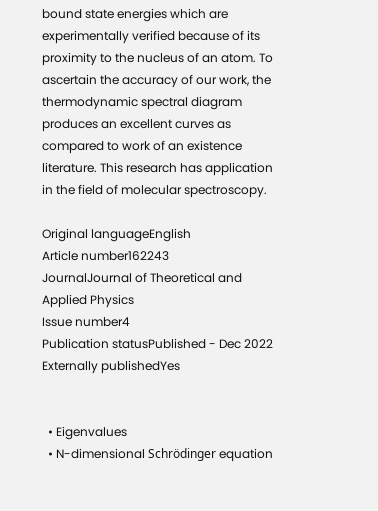bound state energies which are experimentally verified because of its proximity to the nucleus of an atom. To ascertain the accuracy of our work, the thermodynamic spectral diagram produces an excellent curves as compared to work of an existence literature. This research has application in the field of molecular spectroscopy.

Original languageEnglish
Article number162243
JournalJournal of Theoretical and Applied Physics
Issue number4
Publication statusPublished - Dec 2022
Externally publishedYes


  • Eigenvalues
  • N-dimensional Schrödinger equation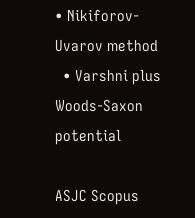• Nikiforov-Uvarov method
  • Varshni plus Woods-Saxon potential

ASJC Scopus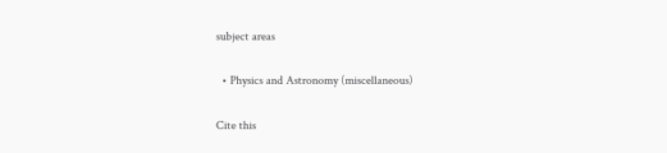subject areas

  • Physics and Astronomy (miscellaneous)

Cite this